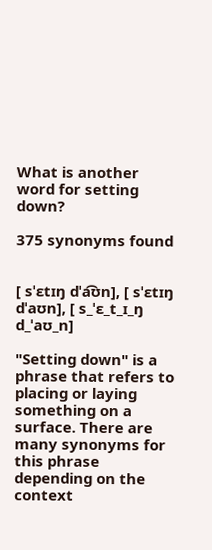What is another word for setting down?

375 synonyms found


[ sˈɛtɪŋ dˈa͡ʊn], [ sˈɛtɪŋ dˈaʊn], [ s_ˈɛ_t_ɪ_ŋ d_ˈaʊ_n]

"Setting down" is a phrase that refers to placing or laying something on a surface. There are many synonyms for this phrase depending on the context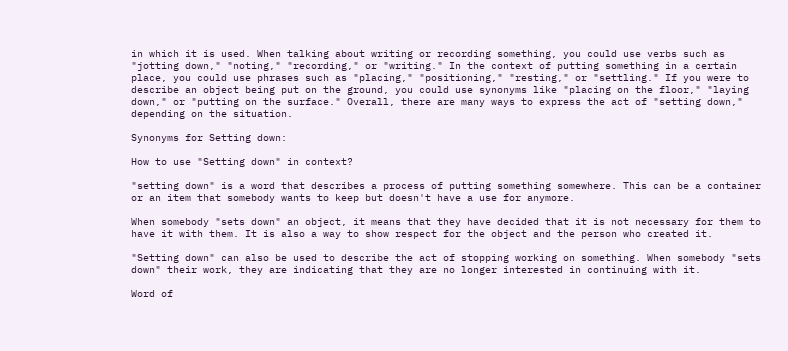in which it is used. When talking about writing or recording something, you could use verbs such as "jotting down," "noting," "recording," or "writing." In the context of putting something in a certain place, you could use phrases such as "placing," "positioning," "resting," or "settling." If you were to describe an object being put on the ground, you could use synonyms like "placing on the floor," "laying down," or "putting on the surface." Overall, there are many ways to express the act of "setting down," depending on the situation.

Synonyms for Setting down:

How to use "Setting down" in context?

"setting down" is a word that describes a process of putting something somewhere. This can be a container or an item that somebody wants to keep but doesn't have a use for anymore.

When somebody "sets down" an object, it means that they have decided that it is not necessary for them to have it with them. It is also a way to show respect for the object and the person who created it.

"Setting down" can also be used to describe the act of stopping working on something. When somebody "sets down" their work, they are indicating that they are no longer interested in continuing with it.

Word of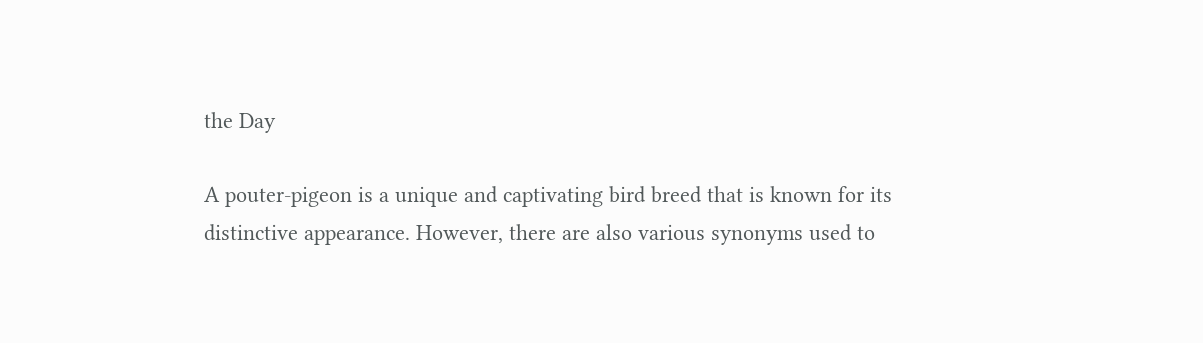the Day

A pouter-pigeon is a unique and captivating bird breed that is known for its distinctive appearance. However, there are also various synonyms used to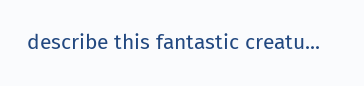describe this fantastic creatu...